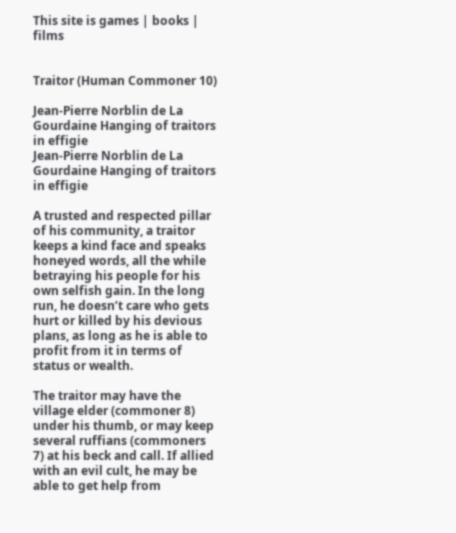This site is games | books | films


Traitor (Human Commoner 10)

Jean-Pierre Norblin de La Gourdaine Hanging of traitors in effigie
Jean-Pierre Norblin de La Gourdaine Hanging of traitors in effigie

A trusted and respected pillar of his community, a traitor keeps a kind face and speaks honeyed words, all the while betraying his people for his own selfish gain. In the long run, he doesn’t care who gets hurt or killed by his devious plans, as long as he is able to profit from it in terms of status or wealth.

The traitor may have the village elder (commoner 8) under his thumb, or may keep several ruffians (commoners 7) at his beck and call. If allied with an evil cult, he may be able to get help from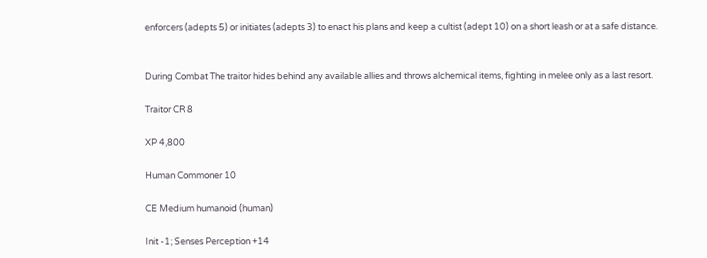enforcers (adepts 5) or initiates (adepts 3) to enact his plans and keep a cultist (adept 10) on a short leash or at a safe distance.


During Combat The traitor hides behind any available allies and throws alchemical items, fighting in melee only as a last resort.

Traitor CR 8

XP 4,800

Human Commoner 10

CE Medium humanoid (human)

Init -1; Senses Perception +14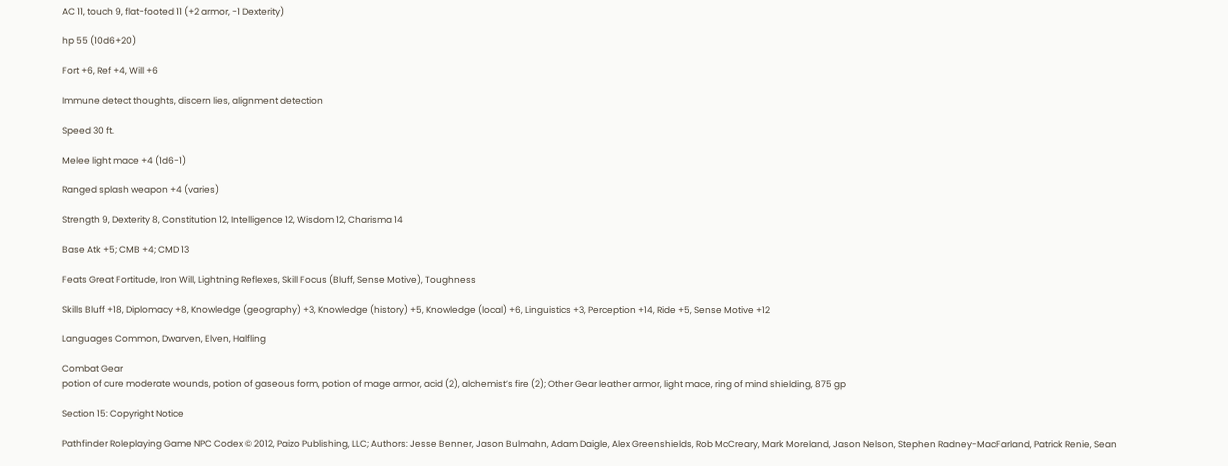AC 11, touch 9, flat-footed 11 (+2 armor, -1 Dexterity)

hp 55 (10d6+20)

Fort +6, Ref +4, Will +6

Immune detect thoughts, discern lies, alignment detection

Speed 30 ft.

Melee light mace +4 (1d6-1)

Ranged splash weapon +4 (varies)

Strength 9, Dexterity 8, Constitution 12, Intelligence 12, Wisdom 12, Charisma 14

Base Atk +5; CMB +4; CMD 13

Feats Great Fortitude, Iron Will, Lightning Reflexes, Skill Focus (Bluff, Sense Motive), Toughness

Skills Bluff +18, Diplomacy +8, Knowledge (geography) +3, Knowledge (history) +5, Knowledge (local) +6, Linguistics +3, Perception +14, Ride +5, Sense Motive +12

Languages Common, Dwarven, Elven, Halfling

Combat Gear
potion of cure moderate wounds, potion of gaseous form, potion of mage armor, acid (2), alchemist’s fire (2); Other Gear leather armor, light mace, ring of mind shielding, 875 gp

Section 15: Copyright Notice

Pathfinder Roleplaying Game NPC Codex © 2012, Paizo Publishing, LLC; Authors: Jesse Benner, Jason Bulmahn, Adam Daigle, Alex Greenshields, Rob McCreary, Mark Moreland, Jason Nelson, Stephen Radney-MacFarland, Patrick Renie, Sean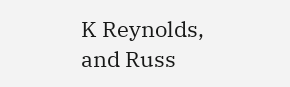K Reynolds,
and Russ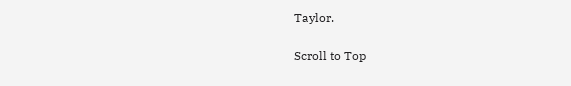Taylor.

Scroll to Top